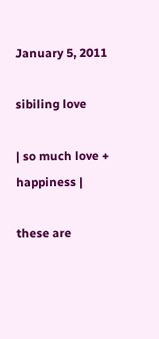January 5, 2011

sibiling love

| so much love + happiness |

these are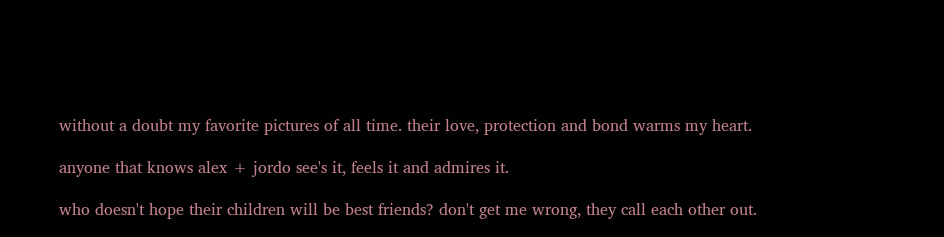without a doubt my favorite pictures of all time. their love, protection and bond warms my heart.

anyone that knows alex + jordo see's it, feels it and admires it.

who doesn't hope their children will be best friends? don't get me wrong, they call each other out.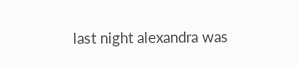last night alexandra was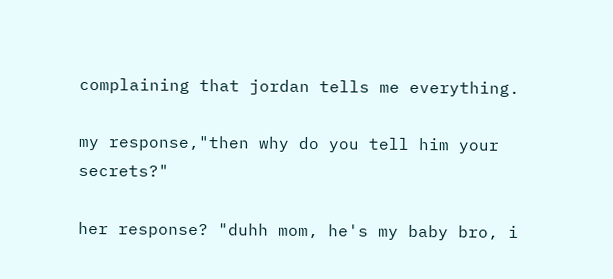complaining that jordan tells me everything.

my response,"then why do you tell him your secrets?"

her response? "duhh mom, he's my baby bro, i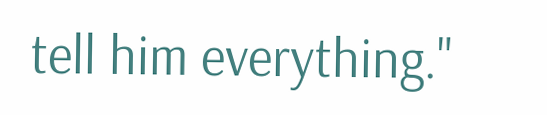tell him everything."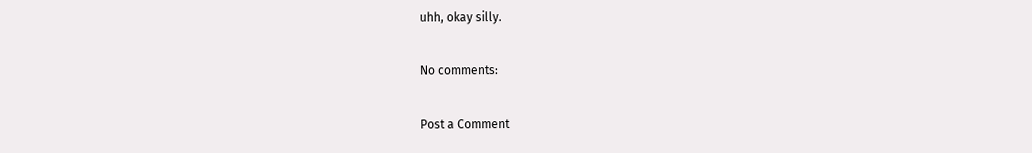uhh, okay silly.

No comments:

Post a Comment